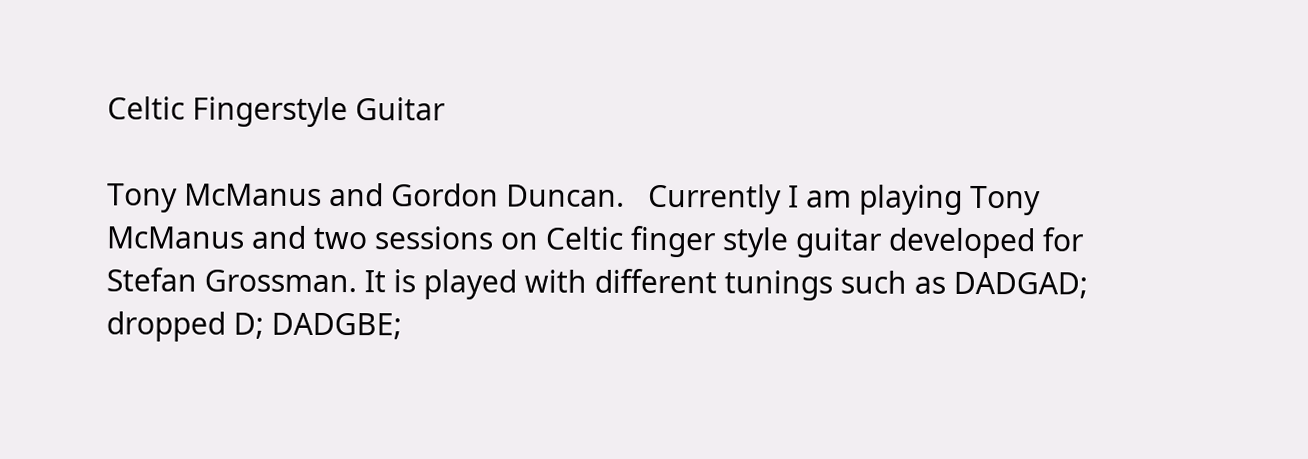Celtic Fingerstyle Guitar

Tony McManus and Gordon Duncan.   Currently I am playing Tony McManus and two sessions on Celtic finger style guitar developed for Stefan Grossman. It is played with different tunings such as DADGAD; dropped D; DADGBE;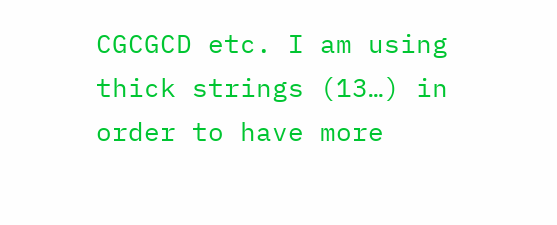CGCGCD etc. I am using thick strings (13…) in order to have more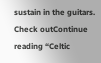sustain in the guitars. Check outContinue reading “Celtic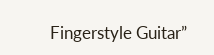Fingerstyle Guitar”